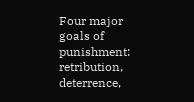Four major goals of punishment: retribution, deterrence,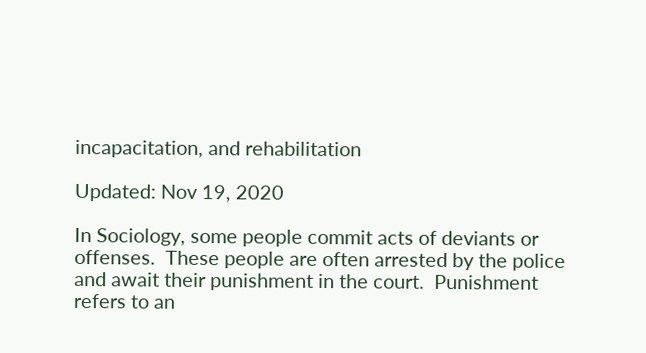incapacitation, and rehabilitation

Updated: Nov 19, 2020

In Sociology, some people commit acts of deviants or offenses.  These people are often arrested by the police and await their punishment in the court.  Punishment refers to an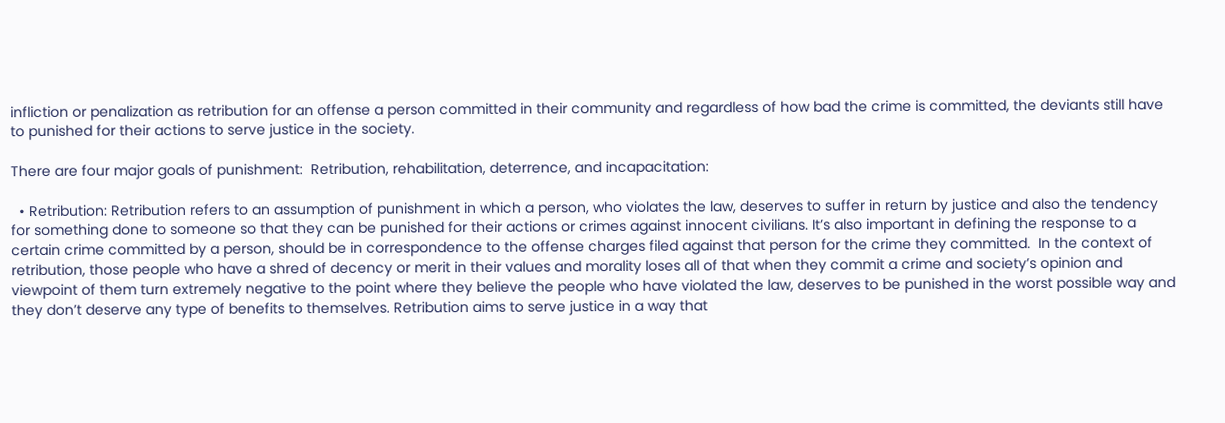infliction or penalization as retribution for an offense a person committed in their community and regardless of how bad the crime is committed, the deviants still have to punished for their actions to serve justice in the society.

There are four major goals of punishment:  Retribution, rehabilitation, deterrence, and incapacitation:

  • Retribution: Retribution refers to an assumption of punishment in which a person, who violates the law, deserves to suffer in return by justice and also the tendency for something done to someone so that they can be punished for their actions or crimes against innocent civilians. It’s also important in defining the response to a certain crime committed by a person, should be in correspondence to the offense charges filed against that person for the crime they committed.  In the context of retribution, those people who have a shred of decency or merit in their values and morality loses all of that when they commit a crime and society’s opinion and viewpoint of them turn extremely negative to the point where they believe the people who have violated the law, deserves to be punished in the worst possible way and they don’t deserve any type of benefits to themselves. Retribution aims to serve justice in a way that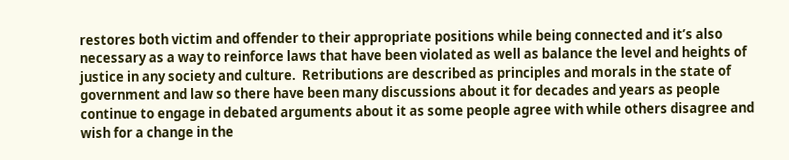restores both victim and offender to their appropriate positions while being connected and it’s also necessary as a way to reinforce laws that have been violated as well as balance the level and heights of justice in any society and culture.  Retributions are described as principles and morals in the state of government and law so there have been many discussions about it for decades and years as people continue to engage in debated arguments about it as some people agree with while others disagree and wish for a change in the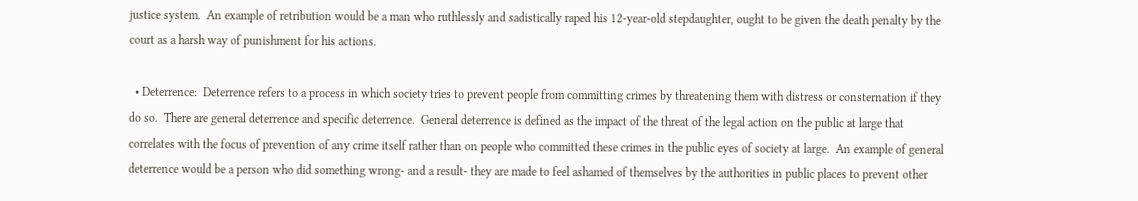justice system.  An example of retribution would be a man who ruthlessly and sadistically raped his 12-year-old stepdaughter, ought to be given the death penalty by the court as a harsh way of punishment for his actions.

  • Deterrence:  Deterrence refers to a process in which society tries to prevent people from committing crimes by threatening them with distress or consternation if they do so.  There are general deterrence and specific deterrence.  General deterrence is defined as the impact of the threat of the legal action on the public at large that correlates with the focus of prevention of any crime itself rather than on people who committed these crimes in the public eyes of society at large.  An example of general deterrence would be a person who did something wrong- and a result- they are made to feel ashamed of themselves by the authorities in public places to prevent other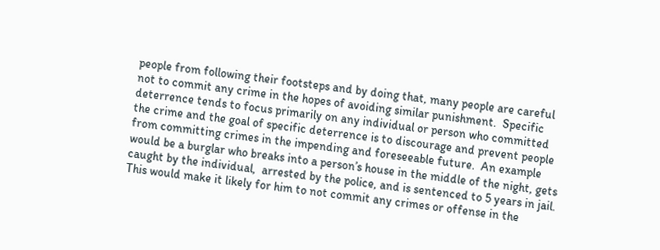people from following their footsteps and by doing that, many people are careful not to commit any crime in the hopes of avoiding similar punishment.  Specific deterrence tends to focus primarily on any individual or person who committed the crime and the goal of specific deterrence is to discourage and prevent people from committing crimes in the impending and foreseeable future.  An example would be a burglar who breaks into a person’s house in the middle of the night, gets caught by the individual,  arrested by the police, and is sentenced to 5 years in jail. This would make it likely for him to not commit any crimes or offense in the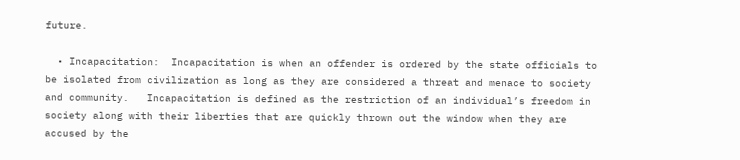future.

  • Incapacitation:  Incapacitation is when an offender is ordered by the state officials to be isolated from civilization as long as they are considered a threat and menace to society and community.   Incapacitation is defined as the restriction of an individual’s freedom in society along with their liberties that are quickly thrown out the window when they are accused by the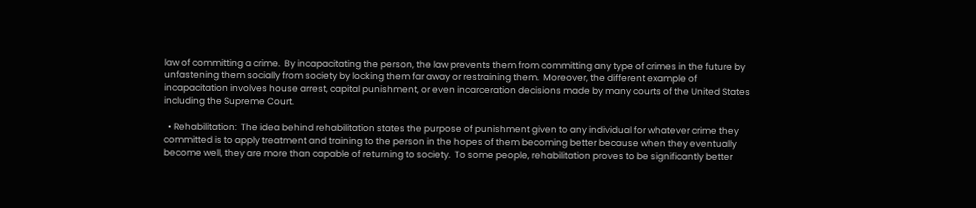law of committing a crime.  By incapacitating the person, the law prevents them from committing any type of crimes in the future by unfastening them socially from society by locking them far away or restraining them.  Moreover, the different example of incapacitation involves house arrest, capital punishment, or even incarceration decisions made by many courts of the United States including the Supreme Court.

  • Rehabilitation:  The idea behind rehabilitation states the purpose of punishment given to any individual for whatever crime they committed is to apply treatment and training to the person in the hopes of them becoming better because when they eventually become well, they are more than capable of returning to society.  To some people, rehabilitation proves to be significantly better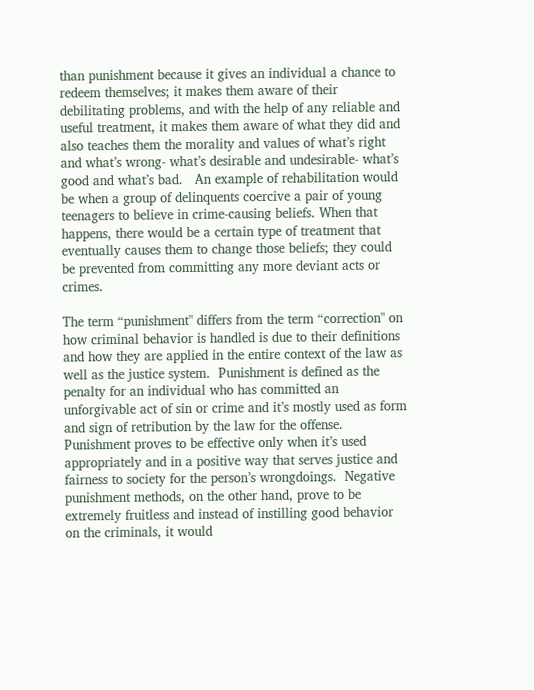than punishment because it gives an individual a chance to redeem themselves; it makes them aware of their debilitating problems, and with the help of any reliable and useful treatment, it makes them aware of what they did and also teaches them the morality and values of what’s right and what’s wrong- what’s desirable and undesirable- what’s good and what’s bad.   An example of rehabilitation would be when a group of delinquents coercive a pair of young teenagers to believe in crime-causing beliefs. When that happens, there would be a certain type of treatment that eventually causes them to change those beliefs; they could be prevented from committing any more deviant acts or crimes.

The term “punishment" differs from the term “correction" on how criminal behavior is handled is due to their definitions and how they are applied in the entire context of the law as well as the justice system.  Punishment is defined as the penalty for an individual who has committed an unforgivable act of sin or crime and it’s mostly used as form and sign of retribution by the law for the offense. Punishment proves to be effective only when it’s used appropriately and in a positive way that serves justice and fairness to society for the person’s wrongdoings.  Negative punishment methods, on the other hand, prove to be extremely fruitless and instead of instilling good behavior on the criminals, it would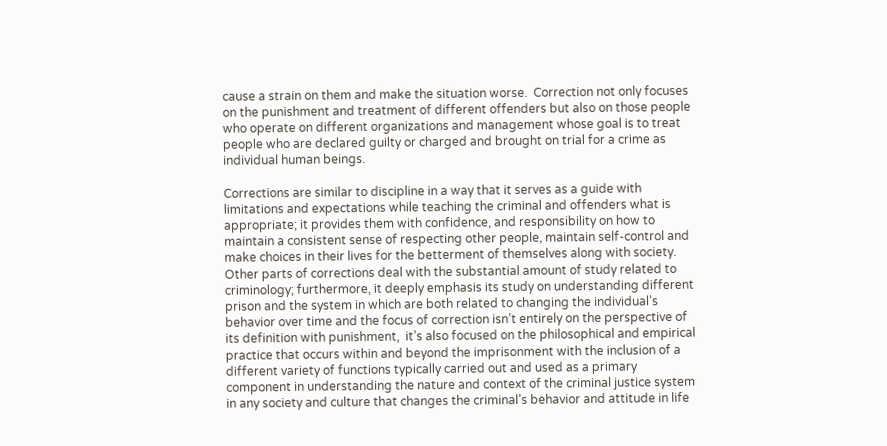cause a strain on them and make the situation worse.  Correction not only focuses on the punishment and treatment of different offenders but also on those people who operate on different organizations and management whose goal is to treat people who are declared guilty or charged and brought on trial for a crime as individual human beings.

Corrections are similar to discipline in a way that it serves as a guide with limitations and expectations while teaching the criminal and offenders what is appropriate; it provides them with confidence, and responsibility on how to maintain a consistent sense of respecting other people, maintain self-control and make choices in their lives for the betterment of themselves along with society.  Other parts of corrections deal with the substantial amount of study related to criminology; furthermore, it deeply emphasis its study on understanding different prison and the system in which are both related to changing the individual’s behavior over time and the focus of correction isn’t entirely on the perspective of its definition with punishment,  it’s also focused on the philosophical and empirical practice that occurs within and beyond the imprisonment with the inclusion of a different variety of functions typically carried out and used as a primary component in understanding the nature and context of the criminal justice system in any society and culture that changes the criminal’s behavior and attitude in life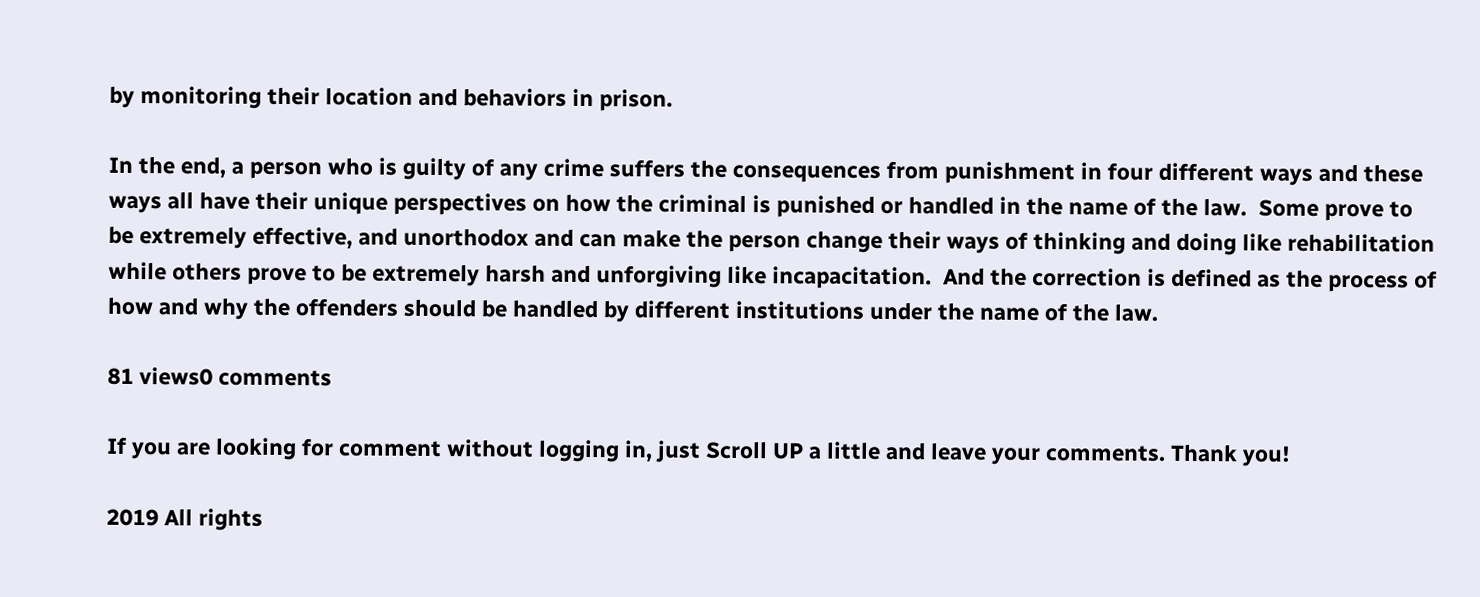by monitoring their location and behaviors in prison.

In the end, a person who is guilty of any crime suffers the consequences from punishment in four different ways and these ways all have their unique perspectives on how the criminal is punished or handled in the name of the law.  Some prove to be extremely effective, and unorthodox and can make the person change their ways of thinking and doing like rehabilitation while others prove to be extremely harsh and unforgiving like incapacitation.  And the correction is defined as the process of how and why the offenders should be handled by different institutions under the name of the law.

81 views0 comments

If you are looking for comment without logging in, just Scroll UP a little and leave your comments. Thank you!

2019 All rights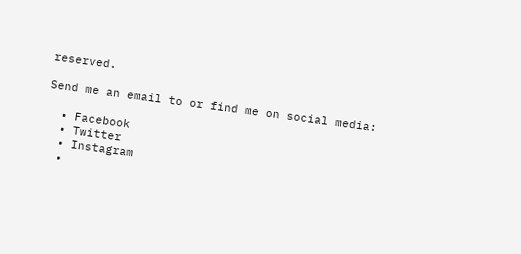reserved.

Send me an email to or find me on social media:

  • Facebook
  • Twitter
  • Instagram
  •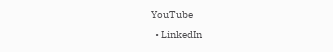YouTube
  • LinkedIn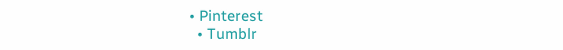• Pinterest
  • Tumblr